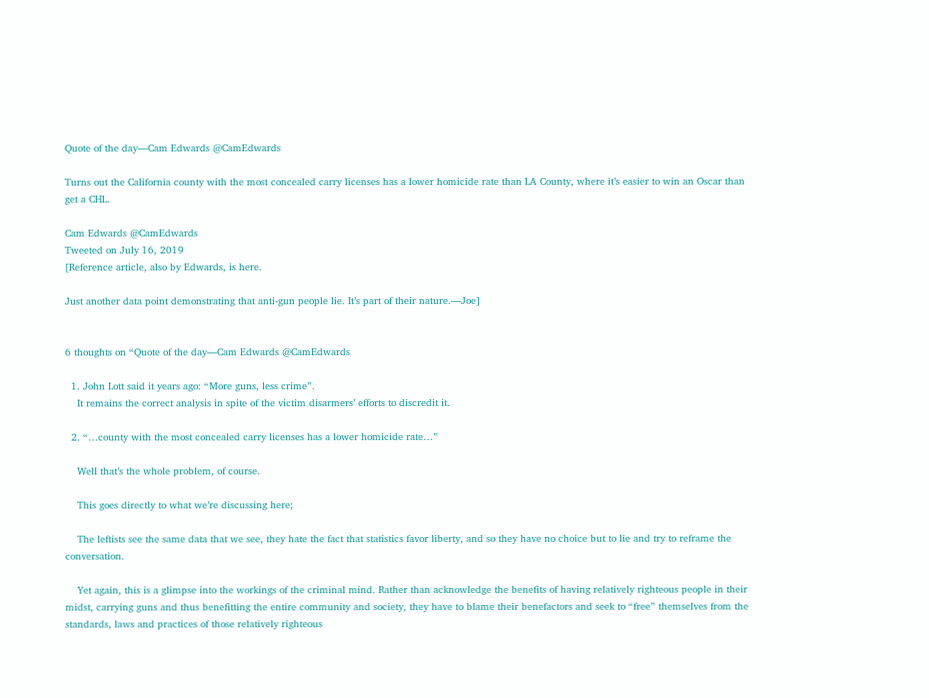Quote of the day—Cam Edwards @CamEdwards

Turns out the California county with the most concealed carry licenses has a lower homicide rate than LA County, where it’s easier to win an Oscar than get a CHL.

Cam Edwards @CamEdwards
Tweeted on July 16, 2019
[Reference article, also by Edwards, is here.

Just another data point demonstrating that anti-gun people lie. It’s part of their nature.—Joe]


6 thoughts on “Quote of the day—Cam Edwards @CamEdwards

  1. John Lott said it years ago: “More guns, less crime”.
    It remains the correct analysis in spite of the victim disarmers’ efforts to discredit it.

  2. “…county with the most concealed carry licenses has a lower homicide rate…”

    Well that’s the whole problem, of course.

    This goes directly to what we’re discussing here;

    The leftists see the same data that we see, they hate the fact that statistics favor liberty, and so they have no choice but to lie and try to reframe the conversation.

    Yet again, this is a glimpse into the workings of the criminal mind. Rather than acknowledge the benefits of having relatively righteous people in their midst, carrying guns and thus benefitting the entire community and society, they have to blame their benefactors and seek to “free” themselves from the standards, laws and practices of those relatively righteous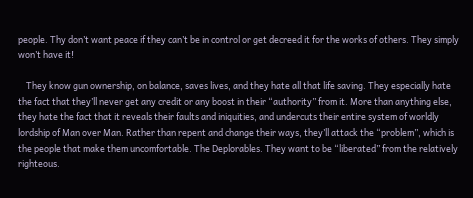people. Thy don’t want peace if they can’t be in control or get decreed it for the works of others. They simply won’t have it!

    They know gun ownership, on balance, saves lives, and they hate all that life saving. They especially hate the fact that they’ll never get any credit or any boost in their “authority” from it. More than anything else, they hate the fact that it reveals their faults and iniquities, and undercuts their entire system of worldly lordship of Man over Man. Rather than repent and change their ways, they’ll attack the “problem”, which is the people that make them uncomfortable. The Deplorables. They want to be “liberated” from the relatively righteous.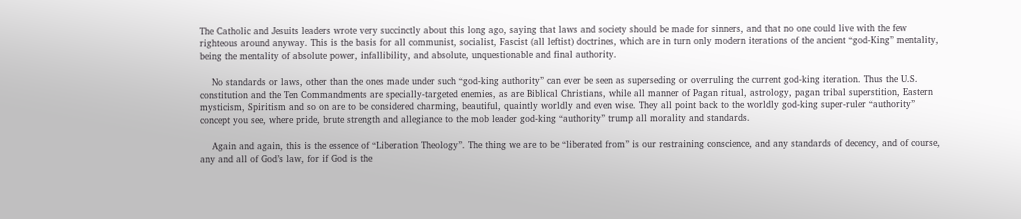The Catholic and Jesuits leaders wrote very succinctly about this long ago, saying that laws and society should be made for sinners, and that no one could live with the few righteous around anyway. This is the basis for all communist, socialist, Fascist (all leftist) doctrines, which are in turn only modern iterations of the ancient “god-King” mentality, being the mentality of absolute power, infallibility, and absolute, unquestionable and final authority.

    No standards or laws, other than the ones made under such “god-king authority” can ever be seen as superseding or overruling the current god-king iteration. Thus the U.S. constitution and the Ten Commandments are specially-targeted enemies, as are Biblical Christians, while all manner of Pagan ritual, astrology, pagan tribal superstition, Eastern mysticism, Spiritism and so on are to be considered charming, beautiful, quaintly worldly and even wise. They all point back to the worldly god-king super-ruler “authority” concept you see, where pride, brute strength and allegiance to the mob leader god-king “authority” trump all morality and standards.

    Again and again, this is the essence of “Liberation Theology”. The thing we are to be “liberated from” is our restraining conscience, and any standards of decency, and of course, any and all of God’s law, for if God is the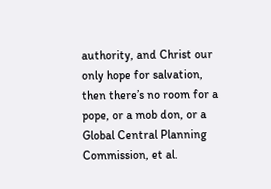authority, and Christ our only hope for salvation, then there’s no room for a pope, or a mob don, or a Global Central Planning Commission, et al.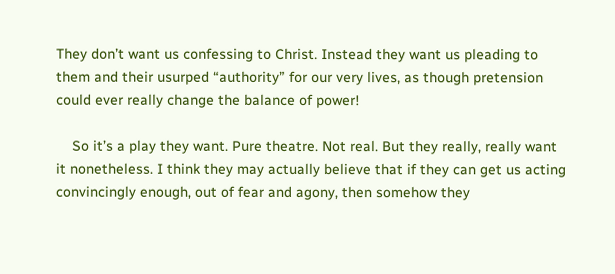They don’t want us confessing to Christ. Instead they want us pleading to them and their usurped “authority” for our very lives, as though pretension could ever really change the balance of power!

    So it’s a play they want. Pure theatre. Not real. But they really, really want it nonetheless. I think they may actually believe that if they can get us acting convincingly enough, out of fear and agony, then somehow they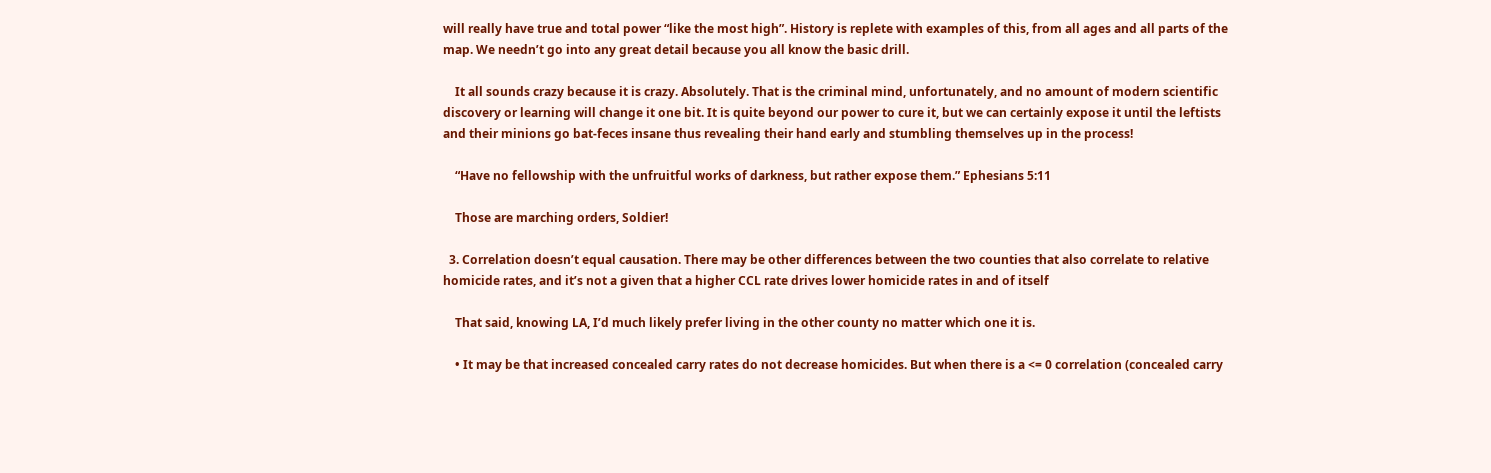will really have true and total power “like the most high”. History is replete with examples of this, from all ages and all parts of the map. We needn’t go into any great detail because you all know the basic drill.

    It all sounds crazy because it is crazy. Absolutely. That is the criminal mind, unfortunately, and no amount of modern scientific discovery or learning will change it one bit. It is quite beyond our power to cure it, but we can certainly expose it until the leftists and their minions go bat-feces insane thus revealing their hand early and stumbling themselves up in the process!

    “Have no fellowship with the unfruitful works of darkness, but rather expose them.” Ephesians 5:11

    Those are marching orders, Soldier!

  3. Correlation doesn’t equal causation. There may be other differences between the two counties that also correlate to relative homicide rates, and it’s not a given that a higher CCL rate drives lower homicide rates in and of itself

    That said, knowing LA, I’d much likely prefer living in the other county no matter which one it is.

    • It may be that increased concealed carry rates do not decrease homicides. But when there is a <= 0 correlation (concealed carry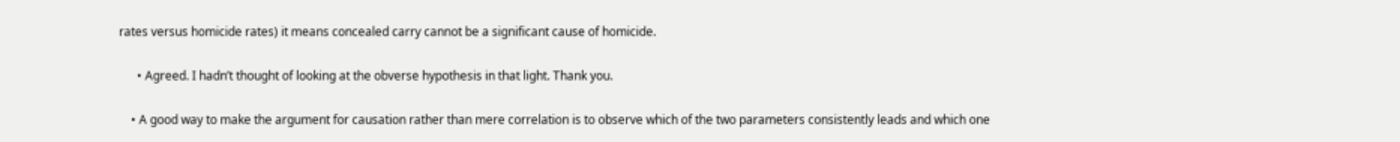rates versus homicide rates) it means concealed carry cannot be a significant cause of homicide.

      • Agreed. I hadn’t thought of looking at the obverse hypothesis in that light. Thank you.

    • A good way to make the argument for causation rather than mere correlation is to observe which of the two parameters consistently leads and which one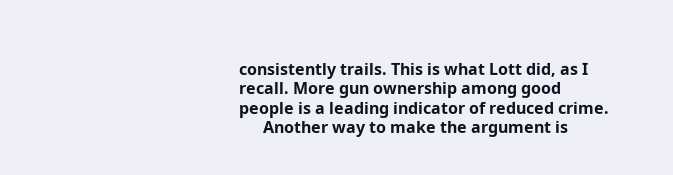consistently trails. This is what Lott did, as I recall. More gun ownership among good people is a leading indicator of reduced crime.
      Another way to make the argument is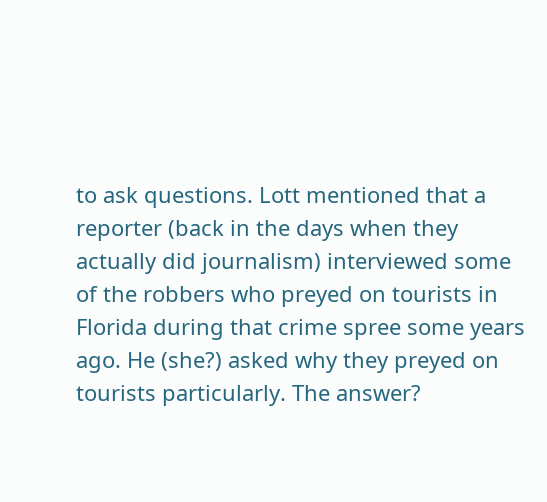to ask questions. Lott mentioned that a reporter (back in the days when they actually did journalism) interviewed some of the robbers who preyed on tourists in Florida during that crime spree some years ago. He (she?) asked why they preyed on tourists particularly. The answer?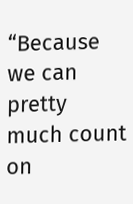“Because we can pretty much count on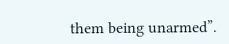them being unarmed”.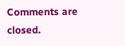Comments are closed.